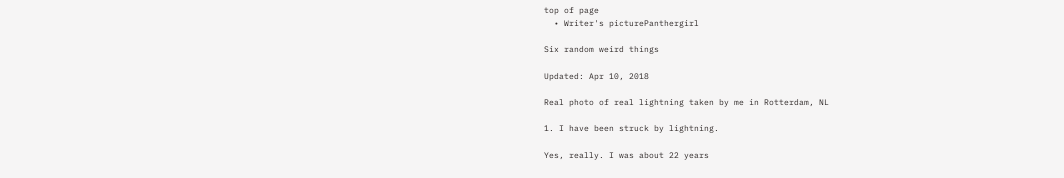top of page
  • Writer's picturePanthergirl

Six random weird things

Updated: Apr 10, 2018

Real photo of real lightning taken by me in Rotterdam, NL

1. I have been struck by lightning.

Yes, really. I was about 22 years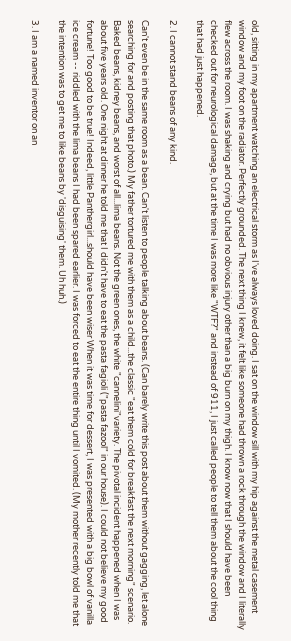old, sitting in my apartment watching an electrical storm as I've always loved doing. I sat on the window sill with my hip against the metal casement window and my foot on the radiator. Perfectly grounded. The next thing I knew, it felt like someone had thrown a rock through the window and I literally flew across the room. I was shaking and crying but had no obvious injury other than a big burn on my thigh. I know now that I should have been checked out for neurological damage, but at the time I was more like "WTF?" and instead of 911, I just called people to tell them about the cool thing that had just happened.

2. I cannot stand beans of any kind.

Can't even be in the same room as a bean. Can't listen to people talking about beans. (Can barely write this post about them without gagging, let alone searching for and posting that photo.) My father tortured me with them as a child...the classic "eat them cold for breakfast the next morning" scenario. Baked beans, kidney beans, and worst of all...lima beans. Not the green ones, the white "cannelini"variety. The pivotal incident happened when I was about five years old. One night at dinner he told me that I didn't have to eat the pasta fagioli ("pasta fazool" in our house). I could not believe my good fortune! Too good to be true! Indeed, little Panthergirl...should have been wiser When it was time for dessert, I was presented with a big bowl of vanilla ice cream -- riddled with the lima beans I had been spared earlier. I was forced to eat the entire thing until I vomited. (My mother recently told me that the intention was to get me to like beans by 'disguising' them. Uh huh.)

3. I am a named inventor on an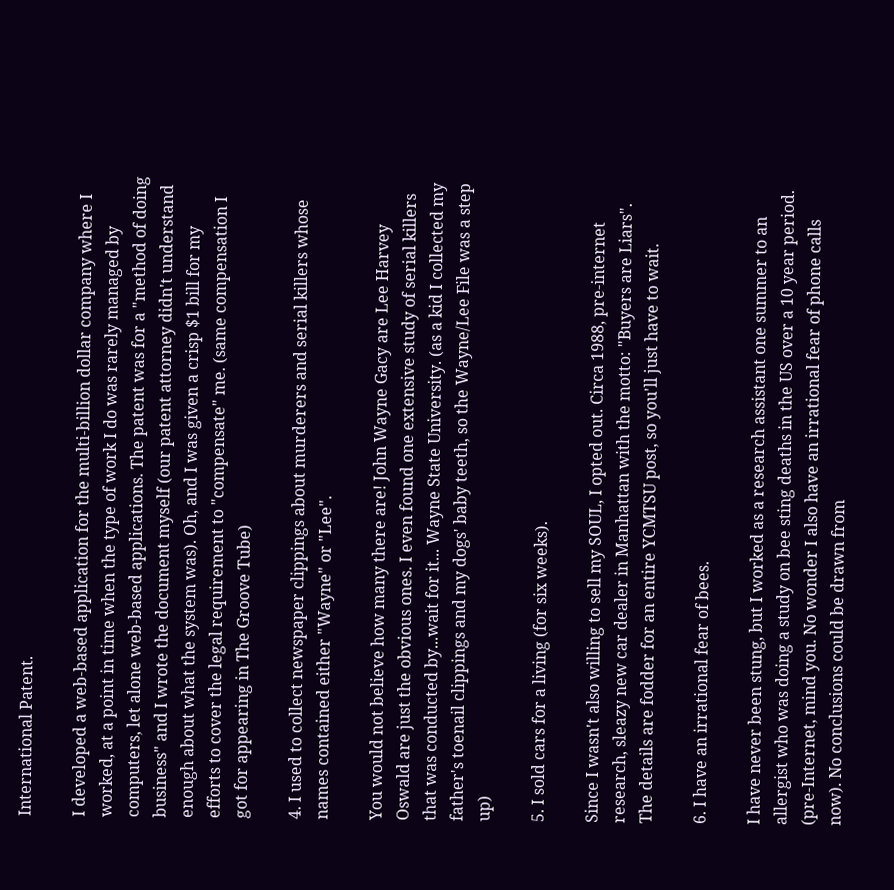International Patent.

I developed a web-based application for the multi-billion dollar company where I worked, at a point in time when the type of work I do was rarely managed by computers, let alone web-based applications. The patent was for a "method of doing business" and I wrote the document myself (our patent attorney didn't understand enough about what the system was). Oh, and I was given a crisp $1 bill for my efforts to cover the legal requirement to "compensate" me. (same compensation I got for appearing in The Groove Tube)

4. I used to collect newspaper clippings about murderers and serial killers whose names contained either "Wayne" or "Lee".

You would not believe how many there are! John Wayne Gacy are Lee Harvey Oswald are just the obvious ones. I even found one extensive study of serial killers that was conducted by...wait for it... Wayne State University. (as a kid I collected my father's toenail clippings and my dogs' baby teeth, so the Wayne/Lee File was a step up)

5. I sold cars for a living (for six weeks).

Since I wasn't also willing to sell my SOUL, I opted out. Circa 1988, pre-internet research, sleazy new car dealer in Manhattan with the motto: "Buyers are Liars". The details are fodder for an entire YCMTSU post, so you'll just have to wait.

6. I have an irrational fear of bees.

I have never been stung, but I worked as a research assistant one summer to an allergist who was doing a study on bee sting deaths in the US over a 10 year period. (pre-Internet, mind you. No wonder I also have an irrational fear of phone calls now). No conclusions could be drawn from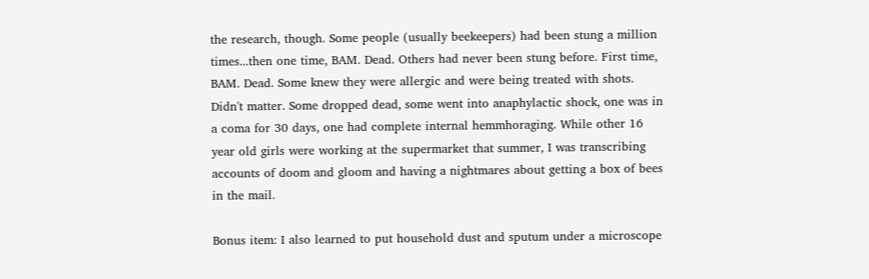the research, though. Some people (usually beekeepers) had been stung a million times...then one time, BAM. Dead. Others had never been stung before. First time, BAM. Dead. Some knew they were allergic and were being treated with shots. Didn't matter. Some dropped dead, some went into anaphylactic shock, one was in a coma for 30 days, one had complete internal hemmhoraging. While other 16 year old girls were working at the supermarket that summer, I was transcribing accounts of doom and gloom and having a nightmares about getting a box of bees in the mail.

Bonus item: I also learned to put household dust and sputum under a microscope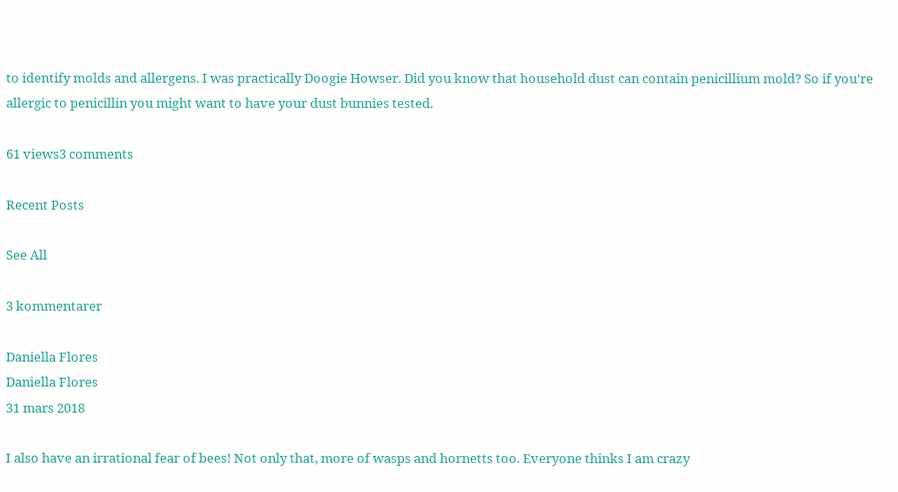to identify molds and allergens. I was practically Doogie Howser. Did you know that household dust can contain penicillium mold? So if you're allergic to penicillin you might want to have your dust bunnies tested.

61 views3 comments

Recent Posts

See All

3 kommentarer

Daniella Flores
Daniella Flores
31 mars 2018

I also have an irrational fear of bees! Not only that, more of wasps and hornetts too. Everyone thinks I am crazy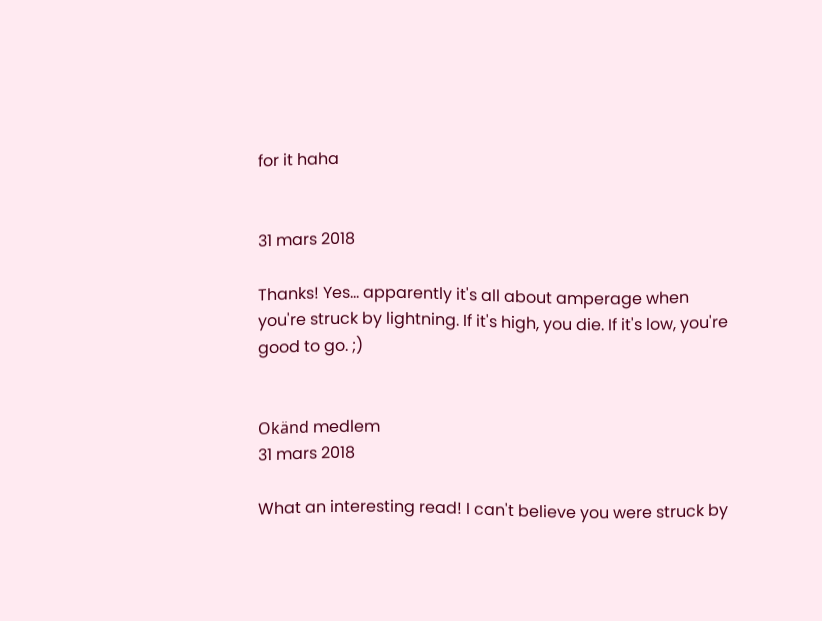for it haha


31 mars 2018

Thanks! Yes... apparently it's all about amperage when you're struck by lightning. If it's high, you die. If it's low, you're good to go. ;)


Okänd medlem
31 mars 2018

What an interesting read! I can't believe you were struck by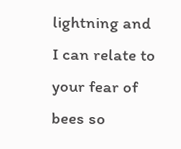lightning and I can relate to your fear of bees so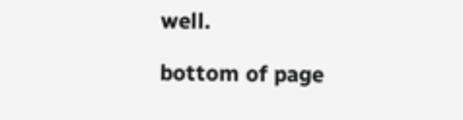well.

bottom of page